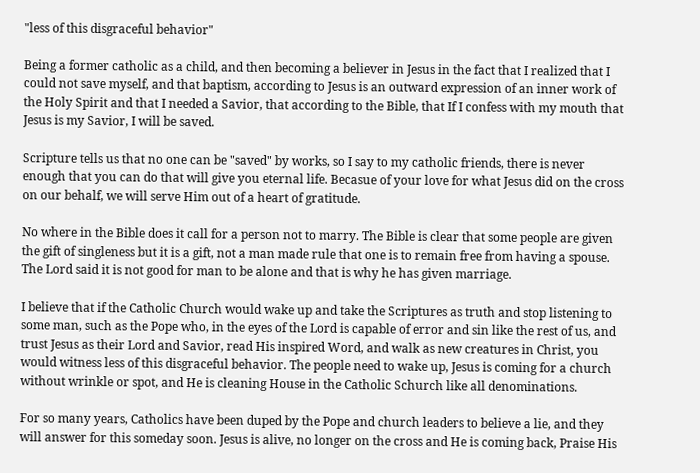"less of this disgraceful behavior"

Being a former catholic as a child, and then becoming a believer in Jesus in the fact that I realized that I could not save myself, and that baptism, according to Jesus is an outward expression of an inner work of the Holy Spirit and that I needed a Savior, that according to the Bible, that If I confess with my mouth that Jesus is my Savior, I will be saved.

Scripture tells us that no one can be "saved" by works, so I say to my catholic friends, there is never enough that you can do that will give you eternal life. Becasue of your love for what Jesus did on the cross on our behalf, we will serve Him out of a heart of gratitude.

No where in the Bible does it call for a person not to marry. The Bible is clear that some people are given the gift of singleness but it is a gift, not a man made rule that one is to remain free from having a spouse. The Lord said it is not good for man to be alone and that is why he has given marriage.

I believe that if the Catholic Church would wake up and take the Scriptures as truth and stop listening to some man, such as the Pope who, in the eyes of the Lord is capable of error and sin like the rest of us, and trust Jesus as their Lord and Savior, read His inspired Word, and walk as new creatures in Christ, you would witness less of this disgraceful behavior. The people need to wake up, Jesus is coming for a church without wrinkle or spot, and He is cleaning House in the Catholic Schurch like all denominations.

For so many years, Catholics have been duped by the Pope and church leaders to believe a lie, and they will answer for this someday soon. Jesus is alive, no longer on the cross and He is coming back, Praise His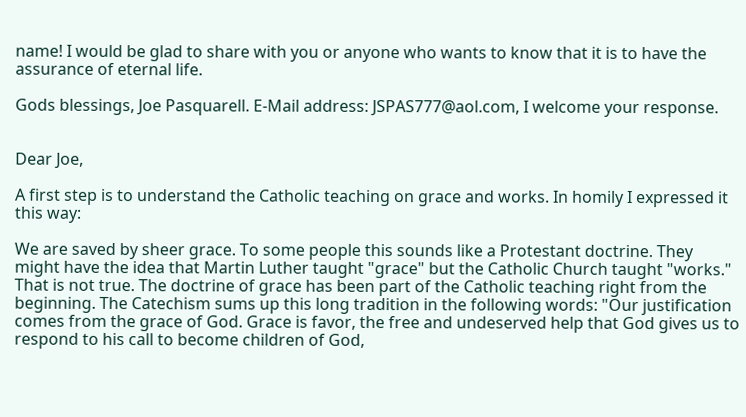name! I would be glad to share with you or anyone who wants to know that it is to have the assurance of eternal life.

Gods blessings, Joe Pasquarell. E-Mail address: JSPAS777@aol.com, I welcome your response.


Dear Joe,

A first step is to understand the Catholic teaching on grace and works. In homily I expressed it this way:

We are saved by sheer grace. To some people this sounds like a Protestant doctrine. They might have the idea that Martin Luther taught "grace" but the Catholic Church taught "works." That is not true. The doctrine of grace has been part of the Catholic teaching right from the beginning. The Catechism sums up this long tradition in the following words: "Our justification comes from the grace of God. Grace is favor, the free and undeserved help that God gives us to respond to his call to become children of God,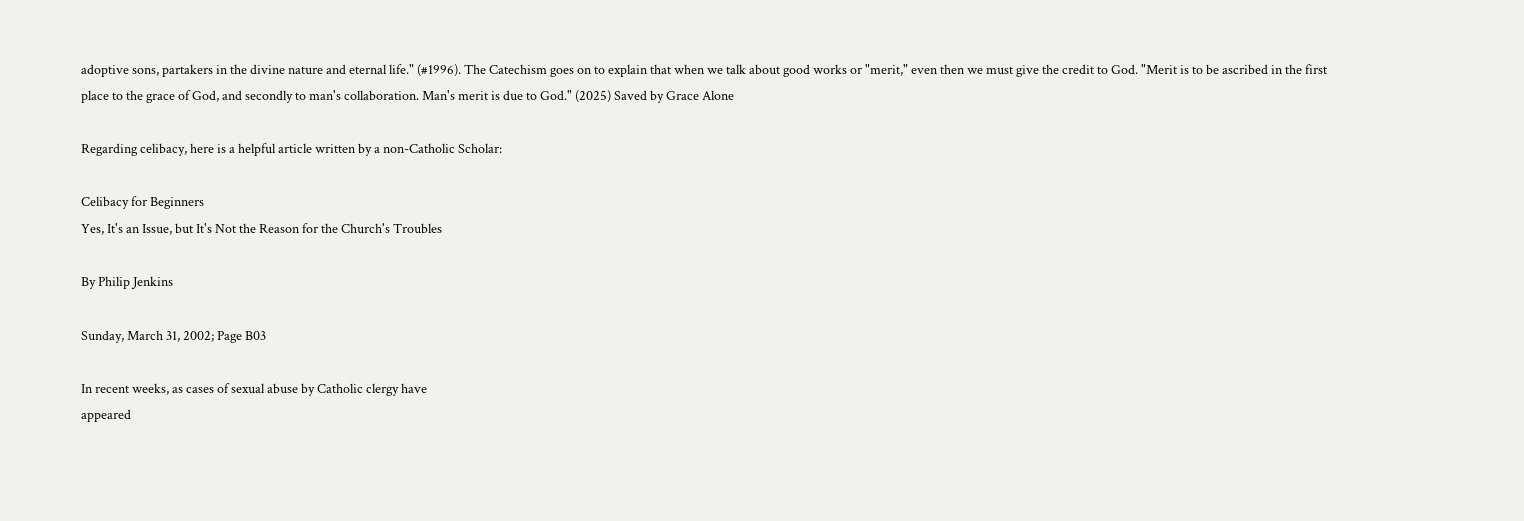adoptive sons, partakers in the divine nature and eternal life." (#1996). The Catechism goes on to explain that when we talk about good works or "merit," even then we must give the credit to God. "Merit is to be ascribed in the first place to the grace of God, and secondly to man's collaboration. Man's merit is due to God." (2025) Saved by Grace Alone

Regarding celibacy, here is a helpful article written by a non-Catholic Scholar:

Celibacy for Beginners
Yes, It's an Issue, but It's Not the Reason for the Church's Troubles

By Philip Jenkins

Sunday, March 31, 2002; Page B03

In recent weeks, as cases of sexual abuse by Catholic clergy have
appeared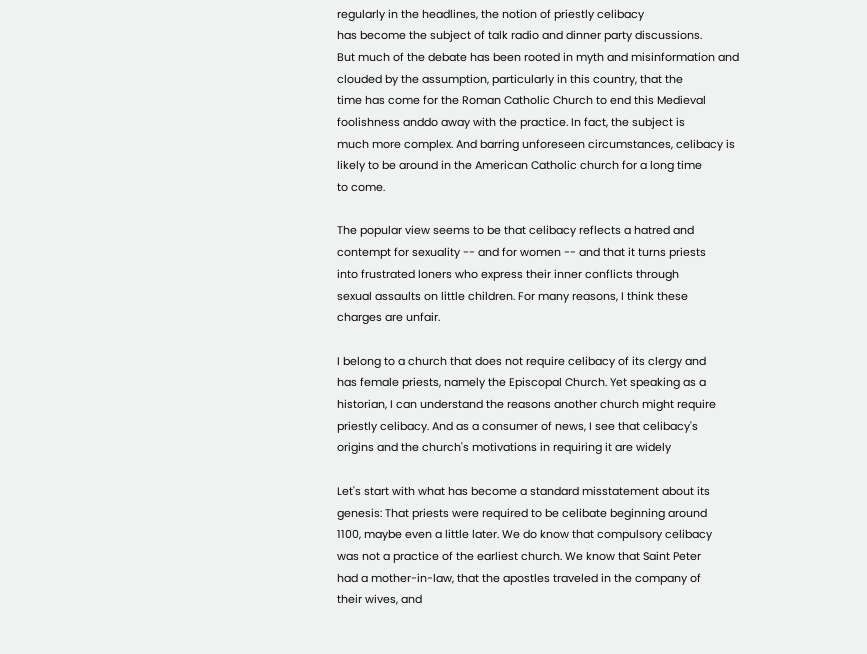regularly in the headlines, the notion of priestly celibacy
has become the subject of talk radio and dinner party discussions.
But much of the debate has been rooted in myth and misinformation and
clouded by the assumption, particularly in this country, that the
time has come for the Roman Catholic Church to end this Medieval
foolishness anddo away with the practice. In fact, the subject is
much more complex. And barring unforeseen circumstances, celibacy is
likely to be around in the American Catholic church for a long time
to come.

The popular view seems to be that celibacy reflects a hatred and
contempt for sexuality -- and for women -- and that it turns priests
into frustrated loners who express their inner conflicts through
sexual assaults on little children. For many reasons, I think these
charges are unfair.

I belong to a church that does not require celibacy of its clergy and
has female priests, namely the Episcopal Church. Yet speaking as a
historian, I can understand the reasons another church might require
priestly celibacy. And as a consumer of news, I see that celibacy's
origins and the church's motivations in requiring it are widely

Let's start with what has become a standard misstatement about its
genesis: That priests were required to be celibate beginning around
1100, maybe even a little later. We do know that compulsory celibacy
was not a practice of the earliest church. We know that Saint Peter
had a mother-in-law, that the apostles traveled in the company of
their wives, and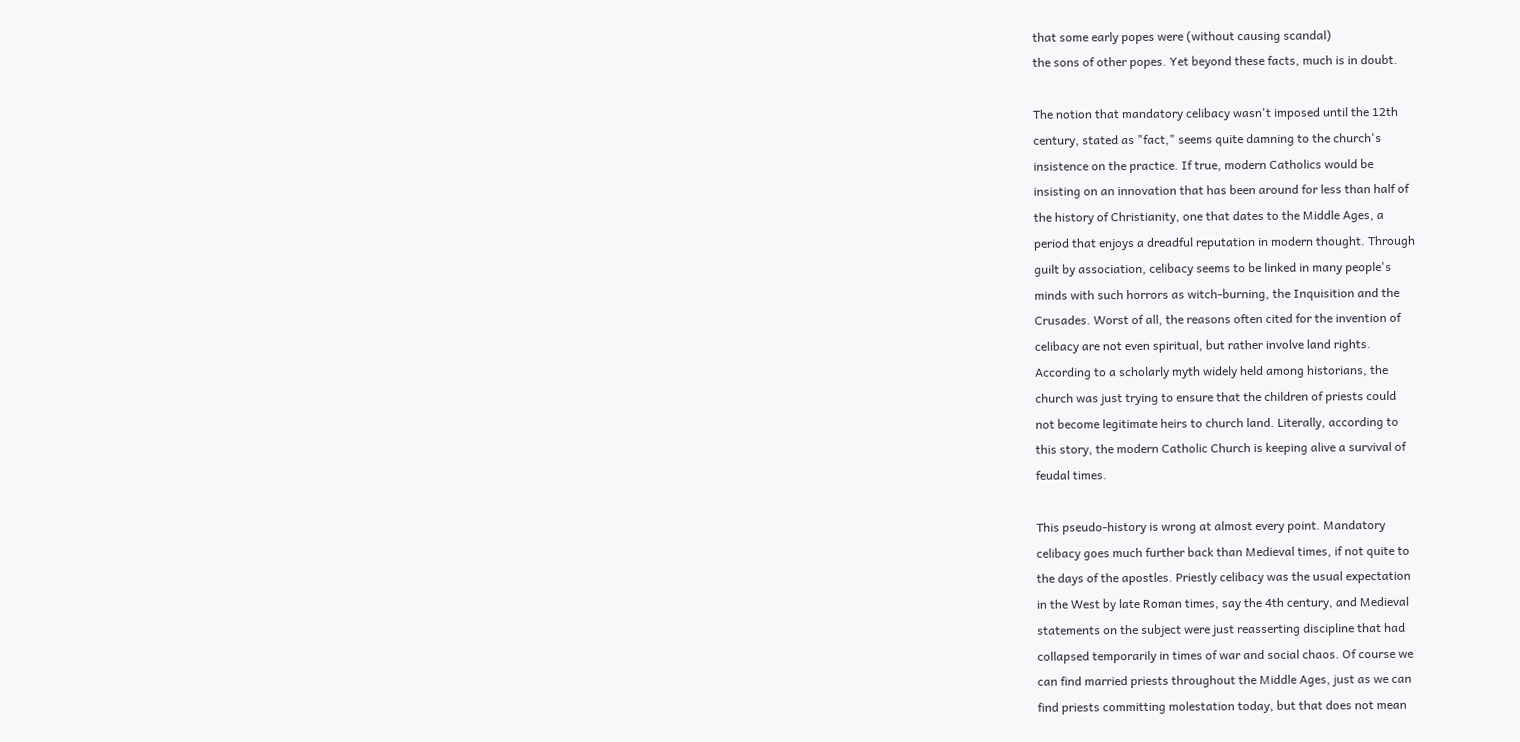that some early popes were (without causing scandal)
the sons of other popes. Yet beyond these facts, much is in doubt.

The notion that mandatory celibacy wasn't imposed until the 12th
century, stated as "fact," seems quite damning to the church's
insistence on the practice. If true, modern Catholics would be
insisting on an innovation that has been around for less than half of
the history of Christianity, one that dates to the Middle Ages, a
period that enjoys a dreadful reputation in modern thought. Through
guilt by association, celibacy seems to be linked in many people's
minds with such horrors as witch-burning, the Inquisition and the
Crusades. Worst of all, the reasons often cited for the invention of
celibacy are not even spiritual, but rather involve land rights.
According to a scholarly myth widely held among historians, the
church was just trying to ensure that the children of priests could
not become legitimate heirs to church land. Literally, according to
this story, the modern Catholic Church is keeping alive a survival of
feudal times.

This pseudo-history is wrong at almost every point. Mandatory
celibacy goes much further back than Medieval times, if not quite to
the days of the apostles. Priestly celibacy was the usual expectation
in the West by late Roman times, say the 4th century, and Medieval
statements on the subject were just reasserting discipline that had
collapsed temporarily in times of war and social chaos. Of course we
can find married priests throughout the Middle Ages, just as we can
find priests committing molestation today, but that does not mean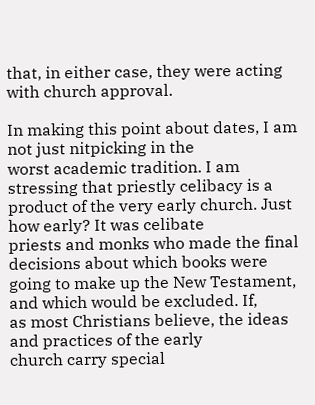that, in either case, they were acting with church approval.

In making this point about dates, I am not just nitpicking in the
worst academic tradition. I am stressing that priestly celibacy is a
product of the very early church. Just how early? It was celibate
priests and monks who made the final decisions about which books were
going to make up the New Testament, and which would be excluded. If,
as most Christians believe, the ideas and practices of the early
church carry special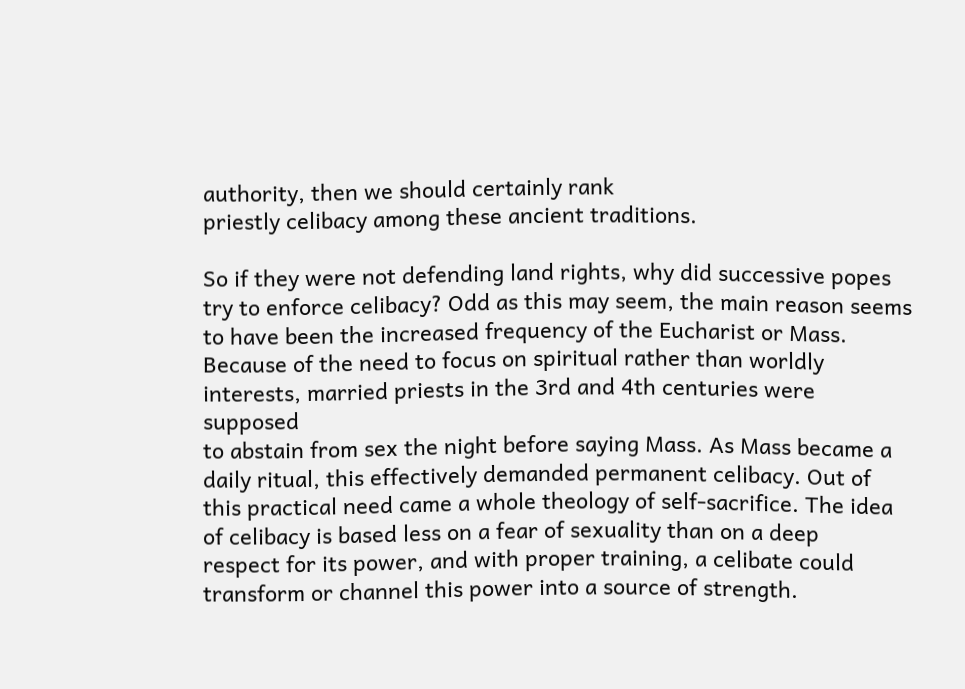authority, then we should certainly rank
priestly celibacy among these ancient traditions.

So if they were not defending land rights, why did successive popes
try to enforce celibacy? Odd as this may seem, the main reason seems
to have been the increased frequency of the Eucharist or Mass.
Because of the need to focus on spiritual rather than worldly
interests, married priests in the 3rd and 4th centuries were supposed
to abstain from sex the night before saying Mass. As Mass became a
daily ritual, this effectively demanded permanent celibacy. Out of
this practical need came a whole theology of self-sacrifice. The idea
of celibacy is based less on a fear of sexuality than on a deep
respect for its power, and with proper training, a celibate could
transform or channel this power into a source of strength.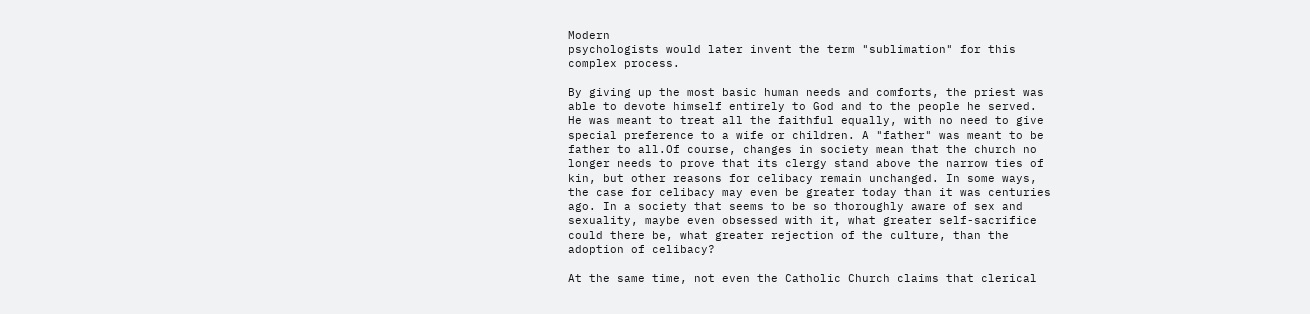Modern
psychologists would later invent the term "sublimation" for this
complex process.

By giving up the most basic human needs and comforts, the priest was
able to devote himself entirely to God and to the people he served.
He was meant to treat all the faithful equally, with no need to give
special preference to a wife or children. A "father" was meant to be
father to all.Of course, changes in society mean that the church no
longer needs to prove that its clergy stand above the narrow ties of
kin, but other reasons for celibacy remain unchanged. In some ways,
the case for celibacy may even be greater today than it was centuries
ago. In a society that seems to be so thoroughly aware of sex and
sexuality, maybe even obsessed with it, what greater self-sacrifice
could there be, what greater rejection of the culture, than the
adoption of celibacy?

At the same time, not even the Catholic Church claims that clerical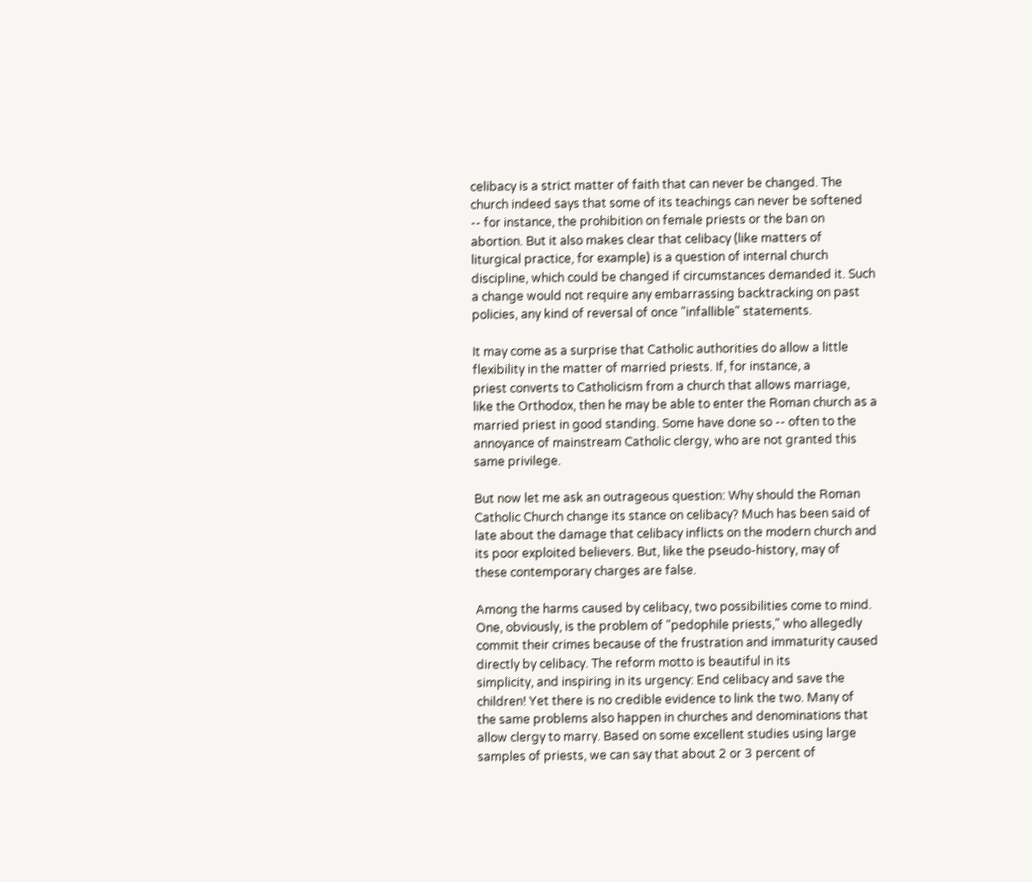celibacy is a strict matter of faith that can never be changed. The
church indeed says that some of its teachings can never be softened
-- for instance, the prohibition on female priests or the ban on
abortion. But it also makes clear that celibacy (like matters of
liturgical practice, for example) is a question of internal church
discipline, which could be changed if circumstances demanded it. Such
a change would not require any embarrassing backtracking on past
policies, any kind of reversal of once "infallible" statements.

It may come as a surprise that Catholic authorities do allow a little
flexibility in the matter of married priests. If, for instance, a
priest converts to Catholicism from a church that allows marriage,
like the Orthodox, then he may be able to enter the Roman church as a
married priest in good standing. Some have done so -- often to the
annoyance of mainstream Catholic clergy, who are not granted this
same privilege.

But now let me ask an outrageous question: Why should the Roman
Catholic Church change its stance on celibacy? Much has been said of
late about the damage that celibacy inflicts on the modern church and
its poor exploited believers. But, like the pseudo-history, may of
these contemporary charges are false.

Among the harms caused by celibacy, two possibilities come to mind.
One, obviously, is the problem of "pedophile priests," who allegedly
commit their crimes because of the frustration and immaturity caused
directly by celibacy. The reform motto is beautiful in its
simplicity, and inspiring in its urgency: End celibacy and save the
children! Yet there is no credible evidence to link the two. Many of
the same problems also happen in churches and denominations that
allow clergy to marry. Based on some excellent studies using large
samples of priests, we can say that about 2 or 3 percent of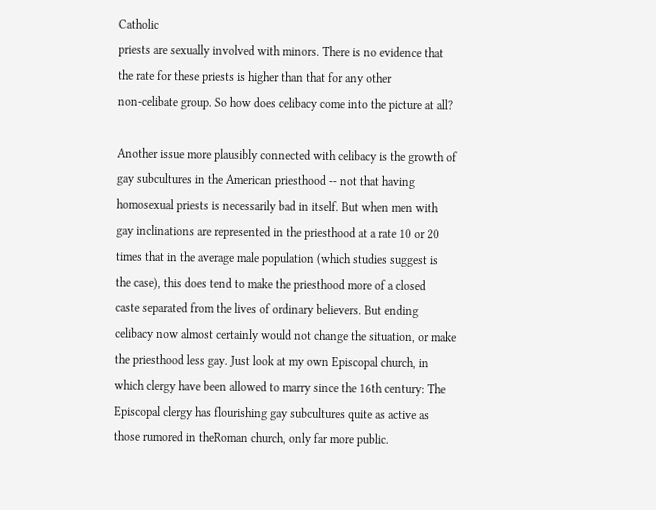Catholic
priests are sexually involved with minors. There is no evidence that
the rate for these priests is higher than that for any other
non-celibate group. So how does celibacy come into the picture at all?

Another issue more plausibly connected with celibacy is the growth of
gay subcultures in the American priesthood -- not that having
homosexual priests is necessarily bad in itself. But when men with
gay inclinations are represented in the priesthood at a rate 10 or 20
times that in the average male population (which studies suggest is
the case), this does tend to make the priesthood more of a closed
caste separated from the lives of ordinary believers. But ending
celibacy now almost certainly would not change the situation, or make
the priesthood less gay. Just look at my own Episcopal church, in
which clergy have been allowed to marry since the 16th century: The
Episcopal clergy has flourishing gay subcultures quite as active as
those rumored in theRoman church, only far more public.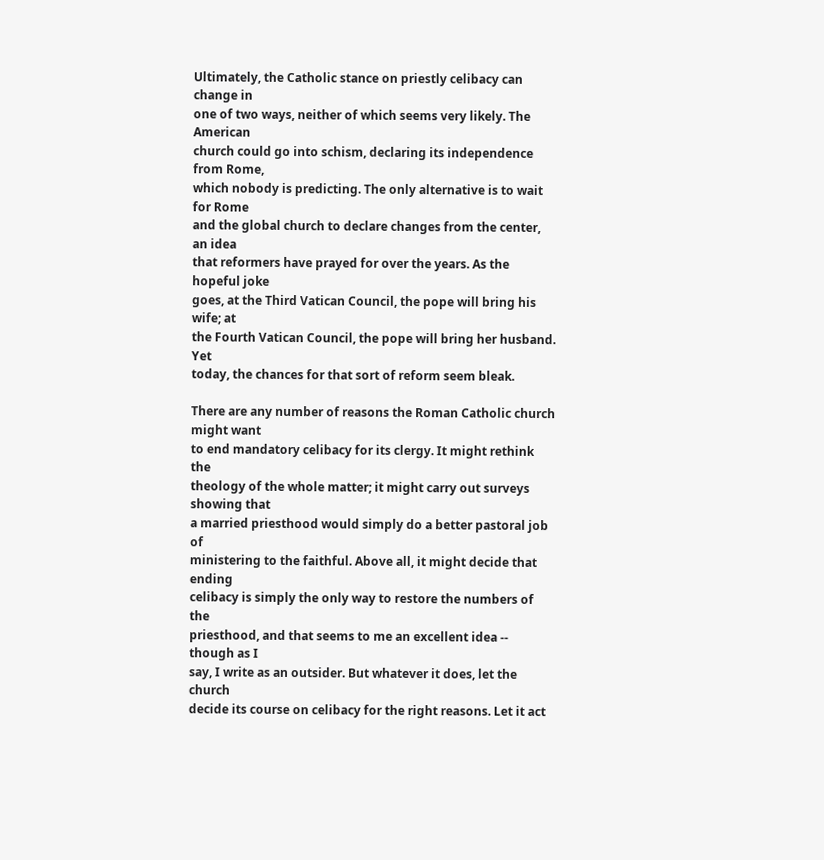Ultimately, the Catholic stance on priestly celibacy can change in
one of two ways, neither of which seems very likely. The American
church could go into schism, declaring its independence from Rome,
which nobody is predicting. The only alternative is to wait for Rome
and the global church to declare changes from the center, an idea
that reformers have prayed for over the years. As the hopeful joke
goes, at the Third Vatican Council, the pope will bring his wife; at
the Fourth Vatican Council, the pope will bring her husband. Yet
today, the chances for that sort of reform seem bleak.

There are any number of reasons the Roman Catholic church might want
to end mandatory celibacy for its clergy. It might rethink the
theology of the whole matter; it might carry out surveys showing that
a married priesthood would simply do a better pastoral job of
ministering to the faithful. Above all, it might decide that ending
celibacy is simply the only way to restore the numbers of the
priesthood, and that seems to me an excellent idea -- though as I
say, I write as an outsider. But whatever it does, let the church
decide its course on celibacy for the right reasons. Let it act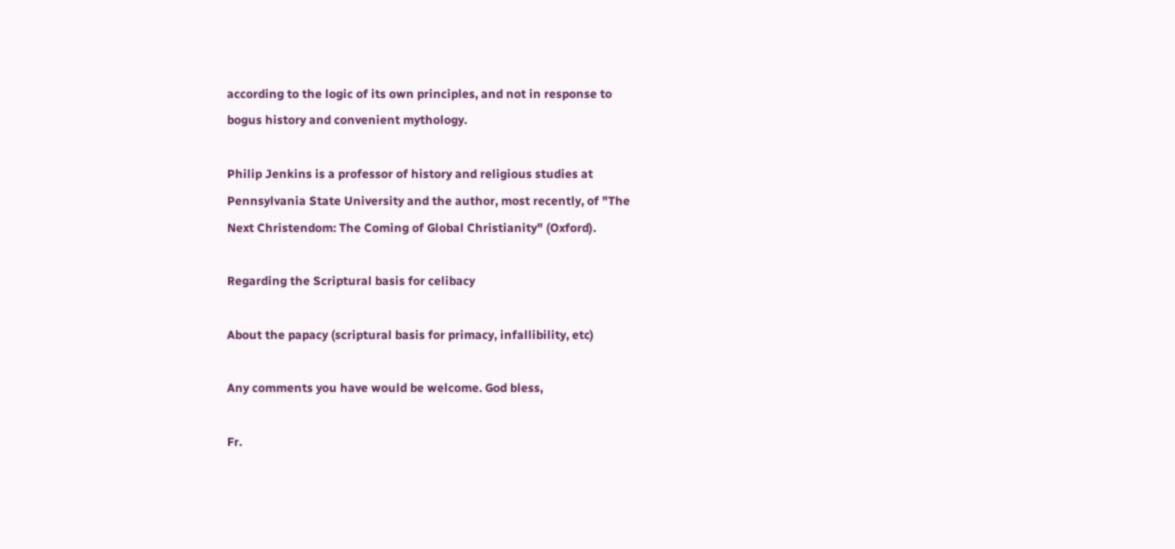according to the logic of its own principles, and not in response to
bogus history and convenient mythology.

Philip Jenkins is a professor of history and religious studies at
Pennsylvania State University and the author, most recently, of "The
Next Christendom: The Coming of Global Christianity" (Oxford).

Regarding the Scriptural basis for celibacy

About the papacy (scriptural basis for primacy, infallibility, etc)

Any comments you have would be welcome. God bless,

Fr.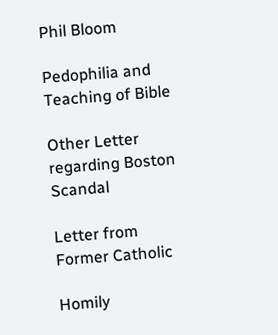Phil Bloom

Pedophilia and Teaching of Bible

Other Letter regarding Boston Scandal

Letter from Former Catholic

Homily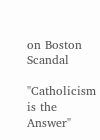on Boston Scandal

"Catholicism is the Answer"